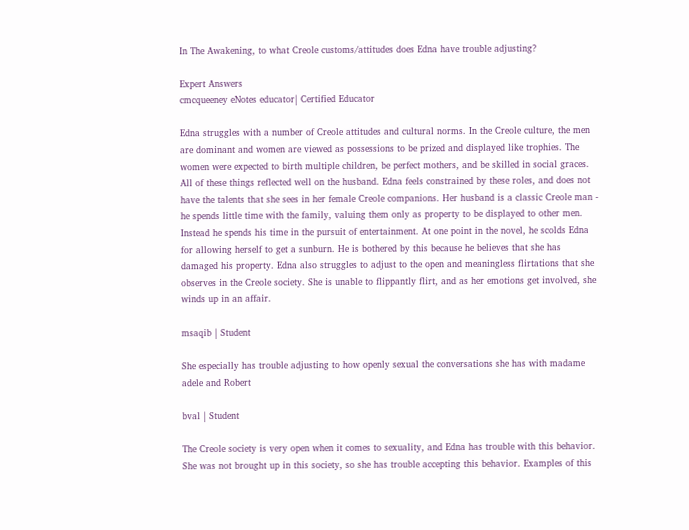In The Awakening, to what Creole customs/attitudes does Edna have trouble adjusting?

Expert Answers
cmcqueeney eNotes educator| Certified Educator

Edna struggles with a number of Creole attitudes and cultural norms. In the Creole culture, the men are dominant and women are viewed as possessions to be prized and displayed like trophies. The women were expected to birth multiple children, be perfect mothers, and be skilled in social graces. All of these things reflected well on the husband. Edna feels constrained by these roles, and does not have the talents that she sees in her female Creole companions. Her husband is a classic Creole man - he spends little time with the family, valuing them only as property to be displayed to other men. Instead he spends his time in the pursuit of entertainment. At one point in the novel, he scolds Edna for allowing herself to get a sunburn. He is bothered by this because he believes that she has damaged his property. Edna also struggles to adjust to the open and meaningless flirtations that she observes in the Creole society. She is unable to flippantly flirt, and as her emotions get involved, she winds up in an affair.

msaqib | Student

She especially has trouble adjusting to how openly sexual the conversations she has with madame adele and Robert

bval | Student

The Creole society is very open when it comes to sexuality, and Edna has trouble with this behavior. She was not brought up in this society, so she has trouble accepting this behavior. Examples of this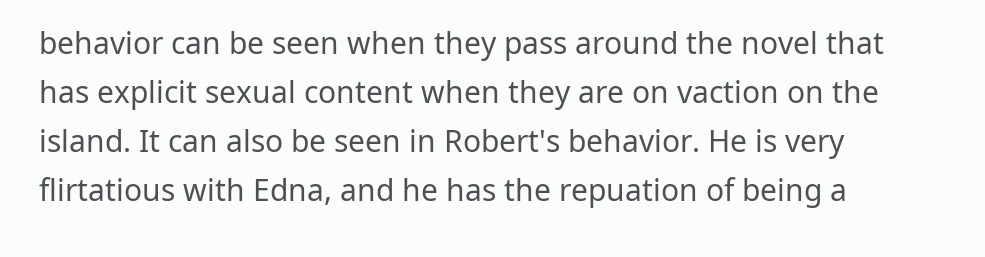behavior can be seen when they pass around the novel that has explicit sexual content when they are on vaction on the island. It can also be seen in Robert's behavior. He is very flirtatious with Edna, and he has the repuation of being a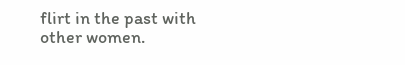flirt in the past with other women.